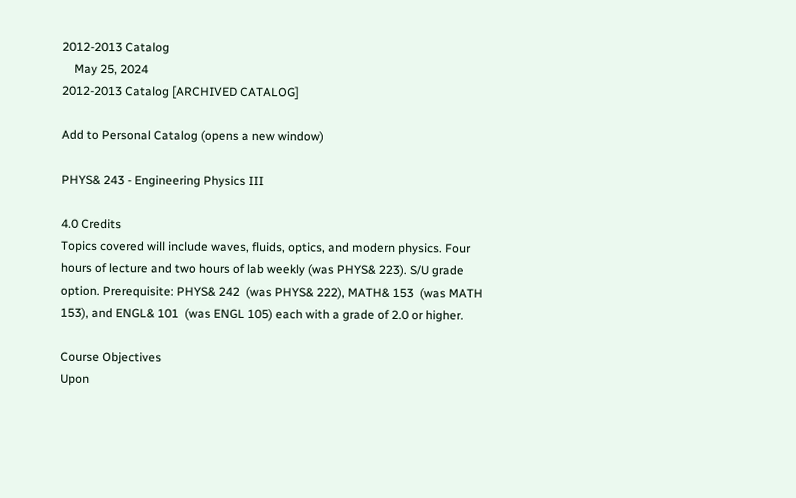2012-2013 Catalog
    May 25, 2024
2012-2013 Catalog [ARCHIVED CATALOG]

Add to Personal Catalog (opens a new window)

PHYS& 243 - Engineering Physics III

4.0 Credits
Topics covered will include waves, fluids, optics, and modern physics. Four hours of lecture and two hours of lab weekly (was PHYS& 223). S/U grade option. Prerequisite: PHYS& 242  (was PHYS& 222), MATH& 153  (was MATH 153), and ENGL& 101  (was ENGL 105) each with a grade of 2.0 or higher.

Course Objectives
Upon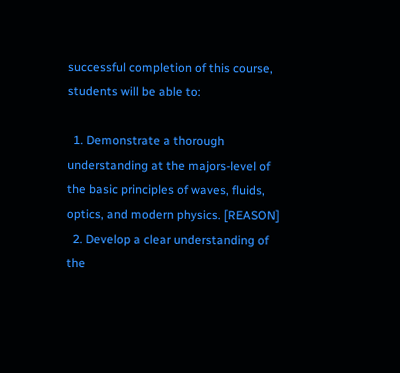successful completion of this course, students will be able to:

  1. Demonstrate a thorough understanding at the majors-level of the basic principles of waves, fluids, optics, and modern physics. [REASON]
  2. Develop a clear understanding of the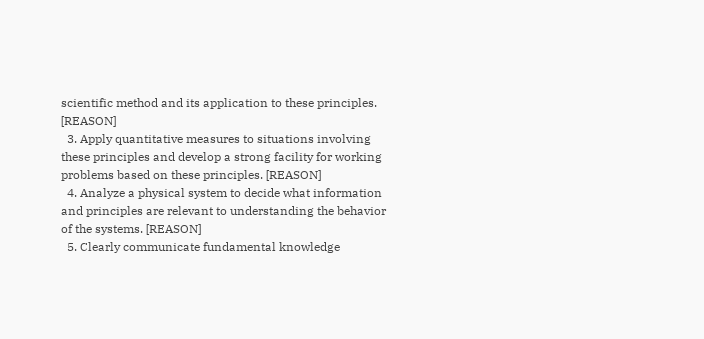scientific method and its application to these principles. [REASON]
  3. Apply quantitative measures to situations involving these principles and develop a strong facility for working problems based on these principles. [REASON]
  4. Analyze a physical system to decide what information and principles are relevant to understanding the behavior of the systems. [REASON]
  5. Clearly communicate fundamental knowledge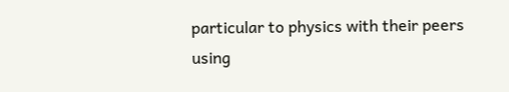particular to physics with their peers using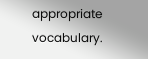appropriate vocabulary.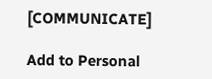[COMMUNICATE]

Add to Personal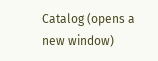Catalog (opens a new window)